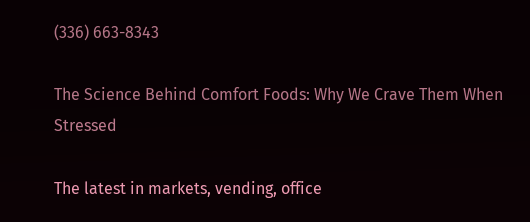(336) 663-8343

The Science Behind Comfort Foods: Why We Crave Them When Stressed

The latest in markets, vending, office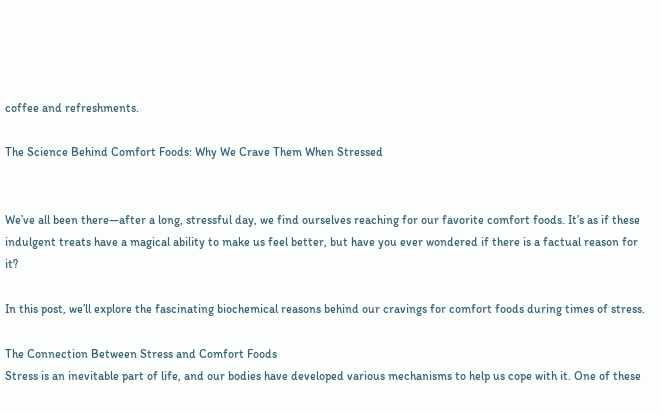coffee and refreshments.

The Science Behind Comfort Foods: Why We Crave Them When Stressed


We’ve all been there—after a long, stressful day, we find ourselves reaching for our favorite comfort foods. It’s as if these indulgent treats have a magical ability to make us feel better, but have you ever wondered if there is a factual reason for it?

In this post, we’ll explore the fascinating biochemical reasons behind our cravings for comfort foods during times of stress.

The Connection Between Stress and Comfort Foods
Stress is an inevitable part of life, and our bodies have developed various mechanisms to help us cope with it. One of these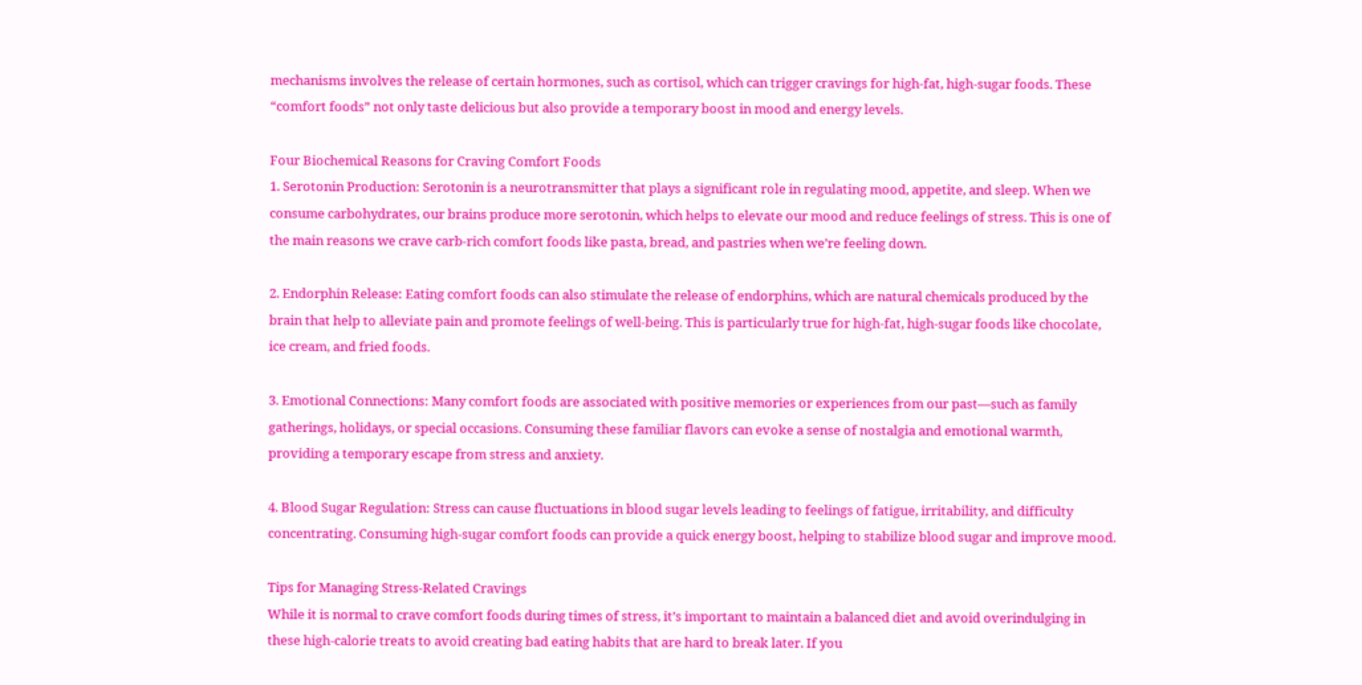mechanisms involves the release of certain hormones, such as cortisol, which can trigger cravings for high-fat, high-sugar foods. These “comfort foods” not only taste delicious but also provide a temporary boost in mood and energy levels.

Four Biochemical Reasons for Craving Comfort Foods
1. Serotonin Production: Serotonin is a neurotransmitter that plays a significant role in regulating mood, appetite, and sleep. When we consume carbohydrates, our brains produce more serotonin, which helps to elevate our mood and reduce feelings of stress. This is one of the main reasons we crave carb-rich comfort foods like pasta, bread, and pastries when we’re feeling down.

2. Endorphin Release: Eating comfort foods can also stimulate the release of endorphins, which are natural chemicals produced by the brain that help to alleviate pain and promote feelings of well-being. This is particularly true for high-fat, high-sugar foods like chocolate, ice cream, and fried foods.

3. Emotional Connections: Many comfort foods are associated with positive memories or experiences from our past—such as family gatherings, holidays, or special occasions. Consuming these familiar flavors can evoke a sense of nostalgia and emotional warmth, providing a temporary escape from stress and anxiety.

4. Blood Sugar Regulation: Stress can cause fluctuations in blood sugar levels leading to feelings of fatigue, irritability, and difficulty concentrating. Consuming high-sugar comfort foods can provide a quick energy boost, helping to stabilize blood sugar and improve mood.

Tips for Managing Stress-Related Cravings
While it is normal to crave comfort foods during times of stress, it’s important to maintain a balanced diet and avoid overindulging in these high-calorie treats to avoid creating bad eating habits that are hard to break later. If you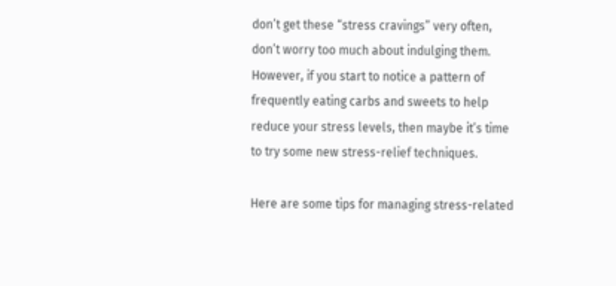don’t get these “stress cravings” very often, don’t worry too much about indulging them. However, if you start to notice a pattern of frequently eating carbs and sweets to help reduce your stress levels, then maybe it’s time to try some new stress-relief techniques.

Here are some tips for managing stress-related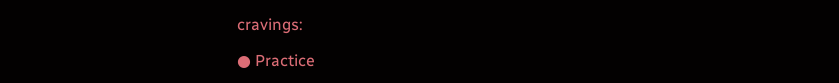cravings:

● Practice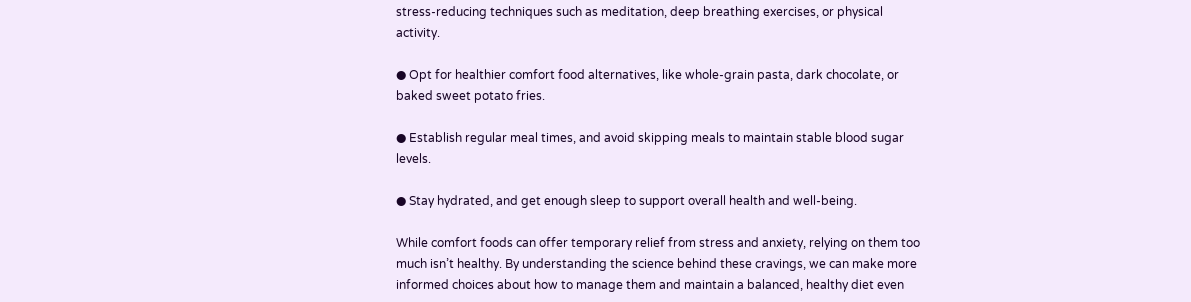stress-reducing techniques such as meditation, deep breathing exercises, or physical activity.

● Opt for healthier comfort food alternatives, like whole-grain pasta, dark chocolate, or baked sweet potato fries.

● Establish regular meal times, and avoid skipping meals to maintain stable blood sugar levels.

● Stay hydrated, and get enough sleep to support overall health and well-being.

While comfort foods can offer temporary relief from stress and anxiety, relying on them too much isn’t healthy. By understanding the science behind these cravings, we can make more informed choices about how to manage them and maintain a balanced, healthy diet even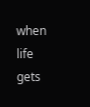when life gets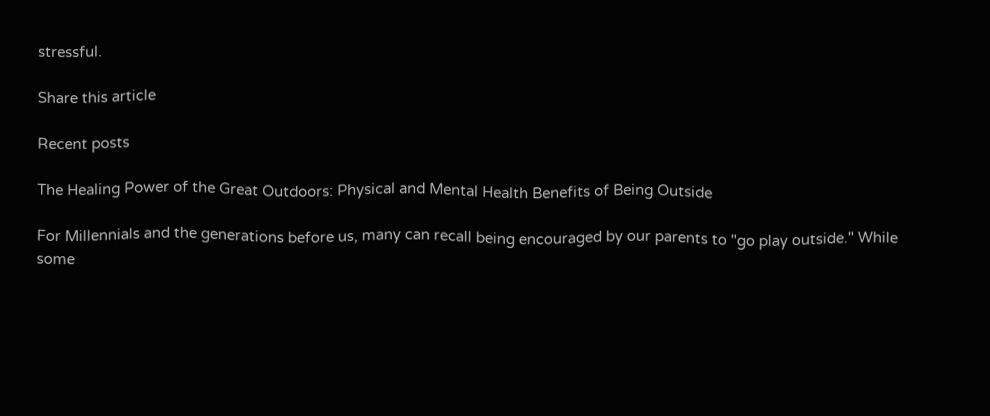stressful.

Share this article

Recent posts

The Healing Power of the Great Outdoors: Physical and Mental Health Benefits of Being Outside

For Millennials and the generations before us, many can recall being encouraged by our parents to "go play outside." While some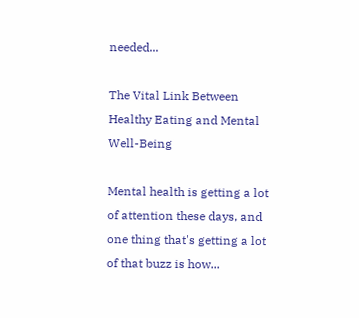needed...

The Vital Link Between Healthy Eating and Mental Well-Being

Mental health is getting a lot of attention these days, and one thing that's getting a lot of that buzz is how...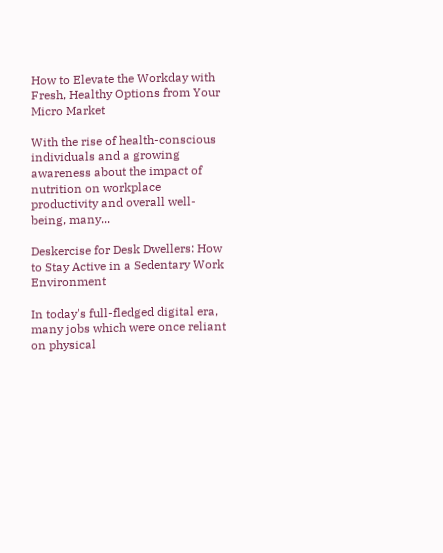How to Elevate the Workday with Fresh, Healthy Options from Your Micro Market

With the rise of health-conscious individuals and a growing awareness about the impact of nutrition on workplace productivity and overall well-being, many...

Deskercise for Desk Dwellers: How to Stay Active in a Sedentary Work Environment

In today's full-fledged digital era, many jobs which were once reliant on physical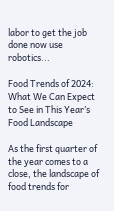labor to get the job done now use robotics...

Food Trends of 2024: What We Can Expect to See in This Year’s Food Landscape

As the first quarter of the year comes to a close, the landscape of food trends for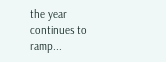the year continues to ramp...